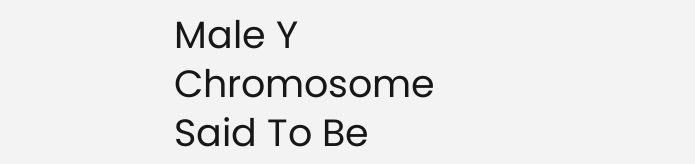Male Y Chromosome Said To Be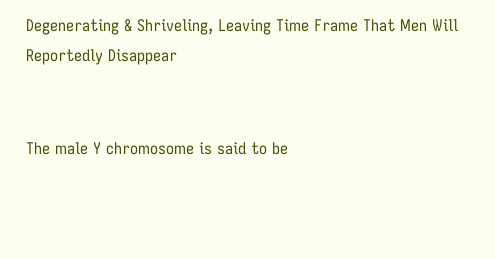Degenerating & Shriveling, Leaving Time Frame That Men Will Reportedly Disappear


The male Y chromosome is said to be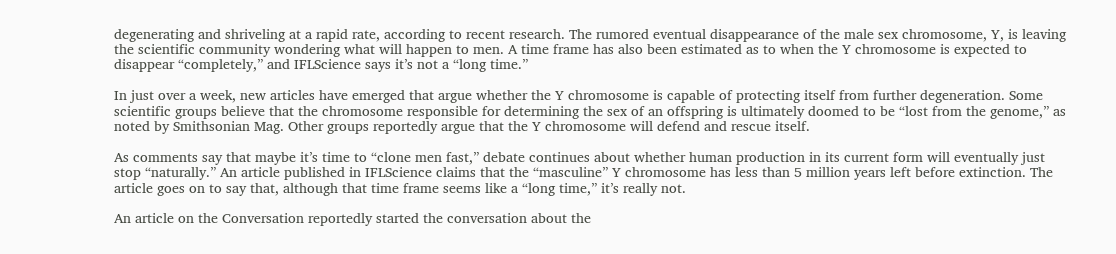degenerating and shriveling at a rapid rate, according to recent research. The rumored eventual disappearance of the male sex chromosome, Y, is leaving the scientific community wondering what will happen to men. A time frame has also been estimated as to when the Y chromosome is expected to disappear “completely,” and IFLScience says it’s not a “long time.”

In just over a week, new articles have emerged that argue whether the Y chromosome is capable of protecting itself from further degeneration. Some scientific groups believe that the chromosome responsible for determining the sex of an offspring is ultimately doomed to be “lost from the genome,” as noted by Smithsonian Mag. Other groups reportedly argue that the Y chromosome will defend and rescue itself.

As comments say that maybe it’s time to “clone men fast,” debate continues about whether human production in its current form will eventually just stop “naturally.” An article published in IFLScience claims that the “masculine” Y chromosome has less than 5 million years left before extinction. The article goes on to say that, although that time frame seems like a “long time,” it’s really not.

An article on the Conversation reportedly started the conversation about the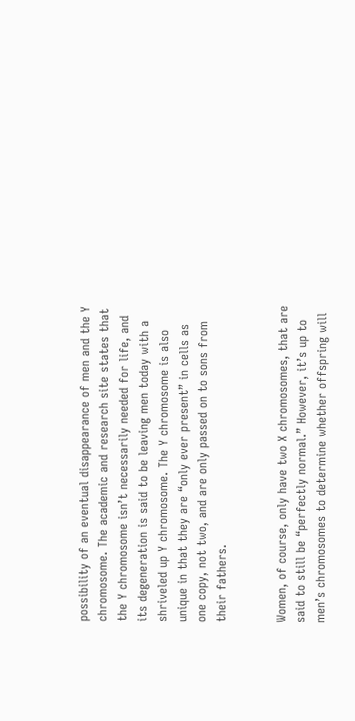possibility of an eventual disappearance of men and the Y chromosome. The academic and research site states that the Y chromosome isn’t necessarily needed for life, and its degeneration is said to be leaving men today with a shriveled up Y chromosome. The Y chromosome is also unique in that they are “only ever present” in cells as one copy, not two, and are only passed on to sons from their fathers.


Women, of course, only have two X chromosomes, that are said to still be “perfectly normal.” However, it’s up to men’s chromosomes to determine whether offspring will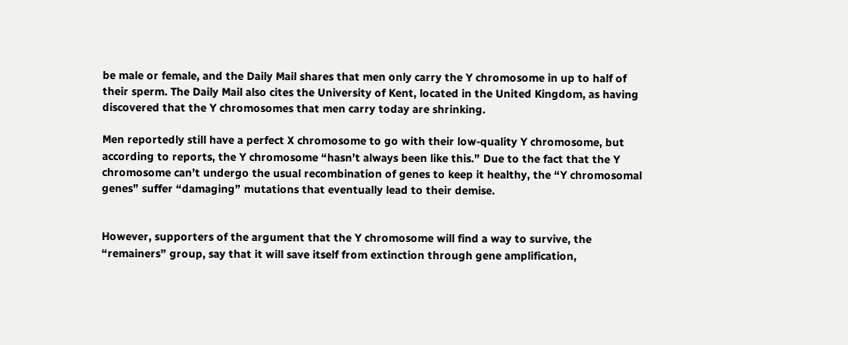be male or female, and the Daily Mail shares that men only carry the Y chromosome in up to half of their sperm. The Daily Mail also cites the University of Kent, located in the United Kingdom, as having discovered that the Y chromosomes that men carry today are shrinking.

Men reportedly still have a perfect X chromosome to go with their low-quality Y chromosome, but according to reports, the Y chromosome “hasn’t always been like this.” Due to the fact that the Y chromosome can’t undergo the usual recombination of genes to keep it healthy, the “Y chromosomal genes” suffer “damaging” mutations that eventually lead to their demise.


However, supporters of the argument that the Y chromosome will find a way to survive, the “remainers” group, say that it will save itself from extinction through gene amplification,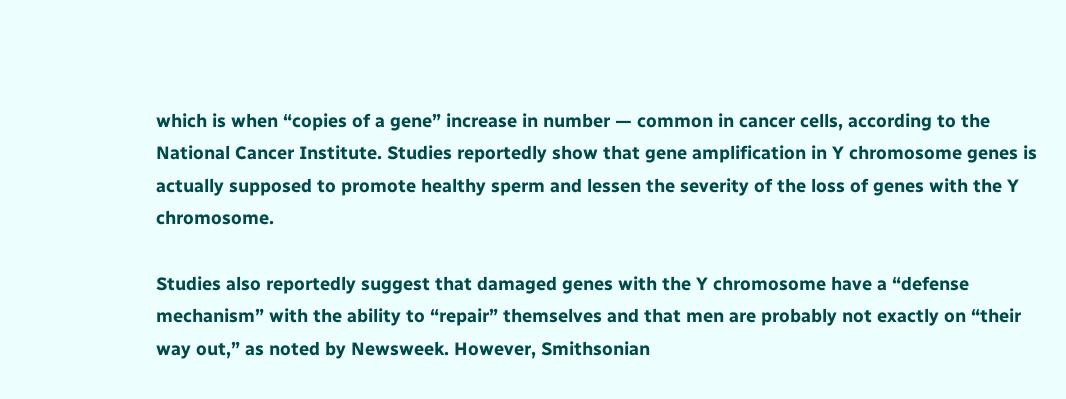which is when “copies of a gene” increase in number — common in cancer cells, according to the National Cancer Institute. Studies reportedly show that gene amplification in Y chromosome genes is actually supposed to promote healthy sperm and lessen the severity of the loss of genes with the Y chromosome.

Studies also reportedly suggest that damaged genes with the Y chromosome have a “defense mechanism” with the ability to “repair” themselves and that men are probably not exactly on “their way out,” as noted by Newsweek. However, Smithsonian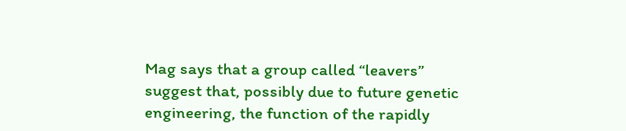Mag says that a group called “leavers” suggest that, possibly due to future genetic engineering, the function of the rapidly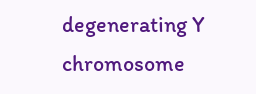degenerating Y chromosome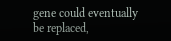gene could eventually be replaced,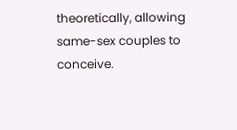theoretically, allowing same-sex couples to conceive.